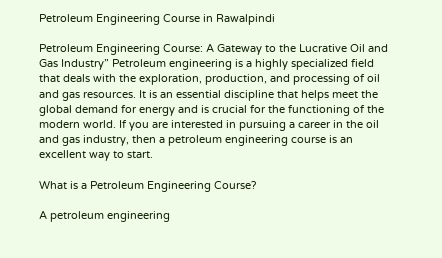Petroleum Engineering Course in Rawalpindi

Petroleum Engineering Course: A Gateway to the Lucrative Oil and Gas Industry” Petroleum engineering is a highly specialized field that deals with the exploration, production, and processing of oil and gas resources. It is an essential discipline that helps meet the global demand for energy and is crucial for the functioning of the modern world. If you are interested in pursuing a career in the oil and gas industry, then a petroleum engineering course is an excellent way to start.

What is a Petroleum Engineering Course?

A petroleum engineering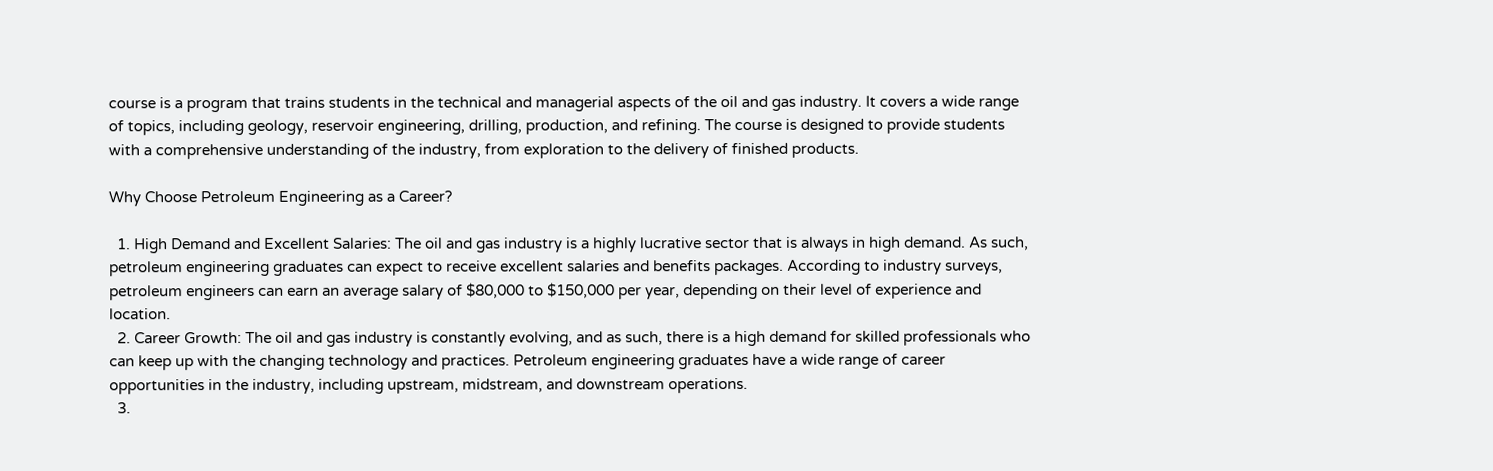course is a program that trains students in the technical and managerial aspects of the oil and gas industry. It covers a wide range of topics, including geology, reservoir engineering, drilling, production, and refining. The course is designed to provide students with a comprehensive understanding of the industry, from exploration to the delivery of finished products.

Why Choose Petroleum Engineering as a Career?

  1. High Demand and Excellent Salaries: The oil and gas industry is a highly lucrative sector that is always in high demand. As such, petroleum engineering graduates can expect to receive excellent salaries and benefits packages. According to industry surveys, petroleum engineers can earn an average salary of $80,000 to $150,000 per year, depending on their level of experience and location.
  2. Career Growth: The oil and gas industry is constantly evolving, and as such, there is a high demand for skilled professionals who can keep up with the changing technology and practices. Petroleum engineering graduates have a wide range of career opportunities in the industry, including upstream, midstream, and downstream operations.
  3.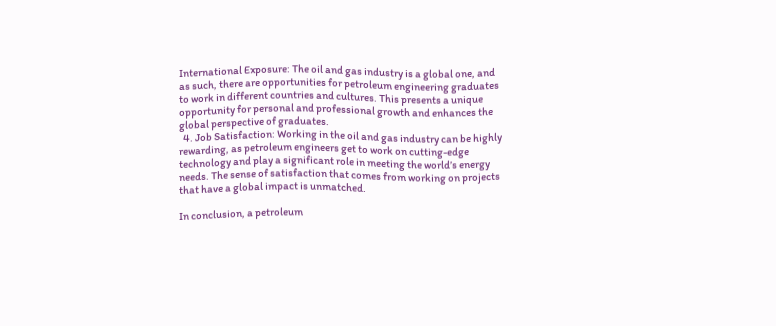International Exposure: The oil and gas industry is a global one, and as such, there are opportunities for petroleum engineering graduates to work in different countries and cultures. This presents a unique opportunity for personal and professional growth and enhances the global perspective of graduates.
  4. Job Satisfaction: Working in the oil and gas industry can be highly rewarding, as petroleum engineers get to work on cutting-edge technology and play a significant role in meeting the world’s energy needs. The sense of satisfaction that comes from working on projects that have a global impact is unmatched.

In conclusion, a petroleum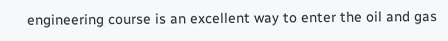engineering course is an excellent way to enter the oil and gas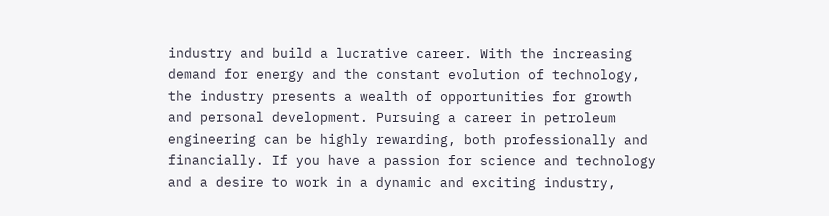industry and build a lucrative career. With the increasing demand for energy and the constant evolution of technology, the industry presents a wealth of opportunities for growth and personal development. Pursuing a career in petroleum engineering can be highly rewarding, both professionally and financially. If you have a passion for science and technology and a desire to work in a dynamic and exciting industry,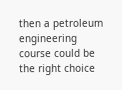then a petroleum engineering course could be the right choice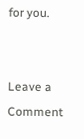for you.


Leave a Comment